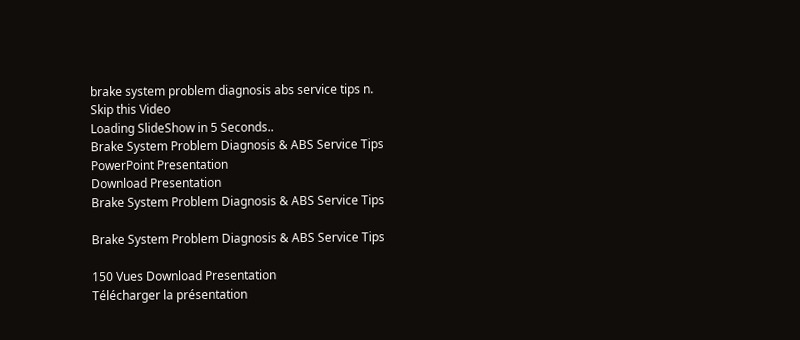brake system problem diagnosis abs service tips n.
Skip this Video
Loading SlideShow in 5 Seconds..
Brake System Problem Diagnosis & ABS Service Tips PowerPoint Presentation
Download Presentation
Brake System Problem Diagnosis & ABS Service Tips

Brake System Problem Diagnosis & ABS Service Tips

150 Vues Download Presentation
Télécharger la présentation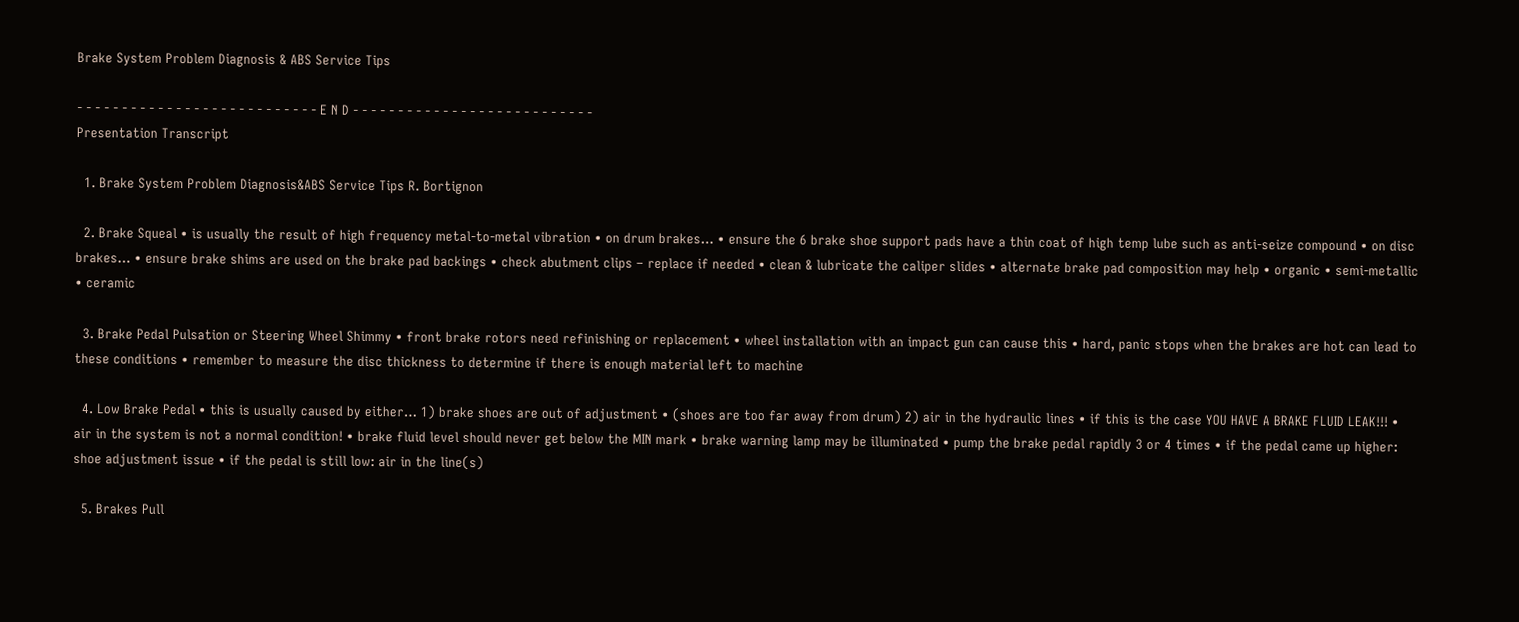Brake System Problem Diagnosis & ABS Service Tips

- - - - - - - - - - - - - - - - - - - - - - - - - - - E N D - - - - - - - - - - - - - - - - - - - - - - - - - - -
Presentation Transcript

  1. Brake System Problem Diagnosis&ABS Service Tips R. Bortignon

  2. Brake Squeal • is usually the result of high frequency metal-to-metal vibration • on drum brakes… • ensure the 6 brake shoe support pads have a thin coat of high temp lube such as anti-seize compound • on disc brakes… • ensure brake shims are used on the brake pad backings • check abutment clips – replace if needed • clean & lubricate the caliper slides • alternate brake pad composition may help • organic • semi-metallic • ceramic

  3. Brake Pedal Pulsation or Steering Wheel Shimmy • front brake rotors need refinishing or replacement • wheel installation with an impact gun can cause this • hard, panic stops when the brakes are hot can lead to these conditions • remember to measure the disc thickness to determine if there is enough material left to machine

  4. Low Brake Pedal • this is usually caused by either… 1) brake shoes are out of adjustment • (shoes are too far away from drum) 2) air in the hydraulic lines • if this is the case YOU HAVE A BRAKE FLUID LEAK!!! • air in the system is not a normal condition! • brake fluid level should never get below the MIN mark • brake warning lamp may be illuminated • pump the brake pedal rapidly 3 or 4 times • if the pedal came up higher: shoe adjustment issue • if the pedal is still low: air in the line(s)

  5. Brakes Pull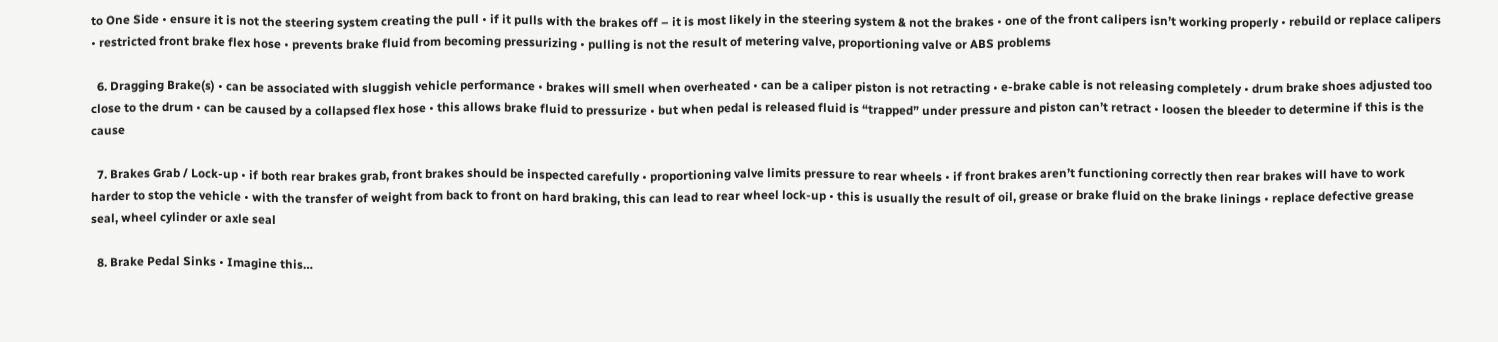to One Side • ensure it is not the steering system creating the pull • if it pulls with the brakes off – it is most likely in the steering system & not the brakes • one of the front calipers isn’t working properly • rebuild or replace calipers • restricted front brake flex hose • prevents brake fluid from becoming pressurizing • pulling is not the result of metering valve, proportioning valve or ABS problems

  6. Dragging Brake(s) • can be associated with sluggish vehicle performance • brakes will smell when overheated • can be a caliper piston is not retracting • e-brake cable is not releasing completely • drum brake shoes adjusted too close to the drum • can be caused by a collapsed flex hose • this allows brake fluid to pressurize • but when pedal is released fluid is “trapped” under pressure and piston can’t retract • loosen the bleeder to determine if this is the cause

  7. Brakes Grab / Lock-up • if both rear brakes grab, front brakes should be inspected carefully • proportioning valve limits pressure to rear wheels • if front brakes aren’t functioning correctly then rear brakes will have to work harder to stop the vehicle • with the transfer of weight from back to front on hard braking, this can lead to rear wheel lock-up • this is usually the result of oil, grease or brake fluid on the brake linings • replace defective grease seal, wheel cylinder or axle seal

  8. Brake Pedal Sinks • Imagine this…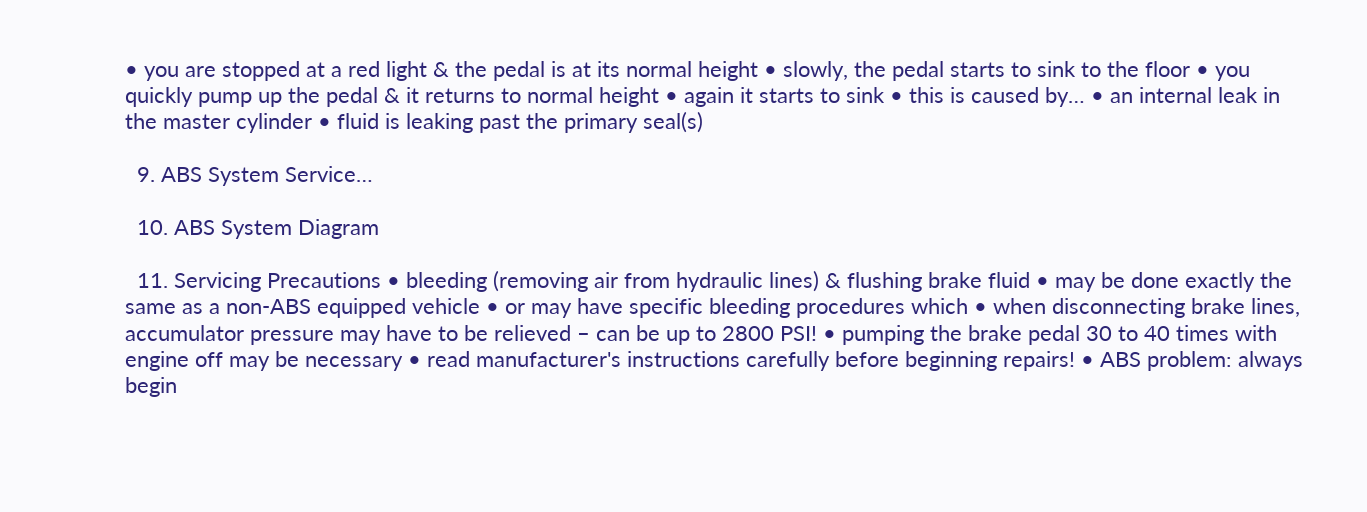• you are stopped at a red light & the pedal is at its normal height • slowly, the pedal starts to sink to the floor • you quickly pump up the pedal & it returns to normal height • again it starts to sink • this is caused by… • an internal leak in the master cylinder • fluid is leaking past the primary seal(s)

  9. ABS System Service…

  10. ABS System Diagram

  11. Servicing Precautions • bleeding (removing air from hydraulic lines) & flushing brake fluid • may be done exactly the same as a non-ABS equipped vehicle • or may have specific bleeding procedures which • when disconnecting brake lines, accumulator pressure may have to be relieved – can be up to 2800 PSI! • pumping the brake pedal 30 to 40 times with engine off may be necessary • read manufacturer's instructions carefully before beginning repairs! • ABS problem: always begin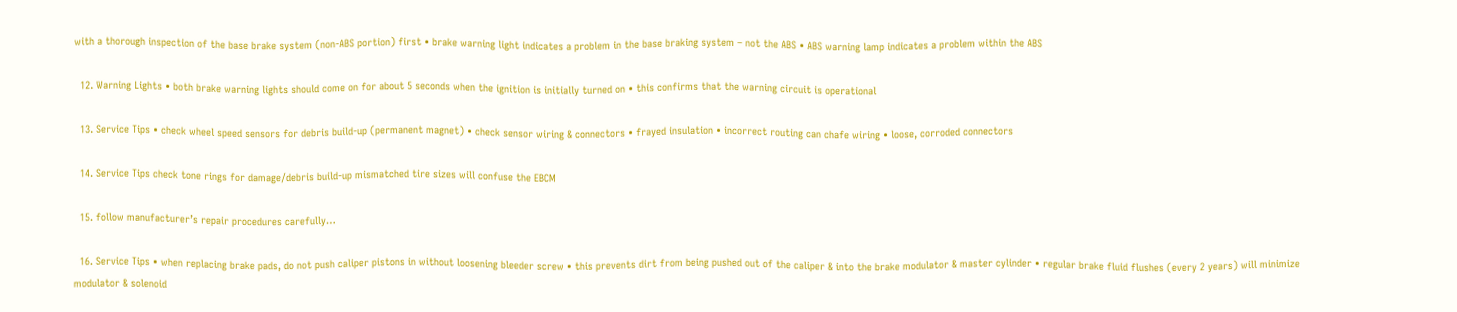with a thorough inspection of the base brake system (non-ABS portion) first • brake warning light indicates a problem in the base braking system – not the ABS • ABS warning lamp indicates a problem within the ABS

  12. Warning Lights • both brake warning lights should come on for about 5 seconds when the ignition is initially turned on • this confirms that the warning circuit is operational

  13. Service Tips • check wheel speed sensors for debris build-up (permanent magnet) • check sensor wiring & connectors • frayed insulation • incorrect routing can chafe wiring • loose, corroded connectors

  14. Service Tips check tone rings for damage/debris build-up mismatched tire sizes will confuse the EBCM

  15. follow manufacturer’s repair procedures carefully…

  16. Service Tips • when replacing brake pads, do not push caliper pistons in without loosening bleeder screw • this prevents dirt from being pushed out of the caliper & into the brake modulator & master cylinder • regular brake fluid flushes (every 2 years) will minimize modulator & solenoid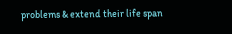problems & extend their life span